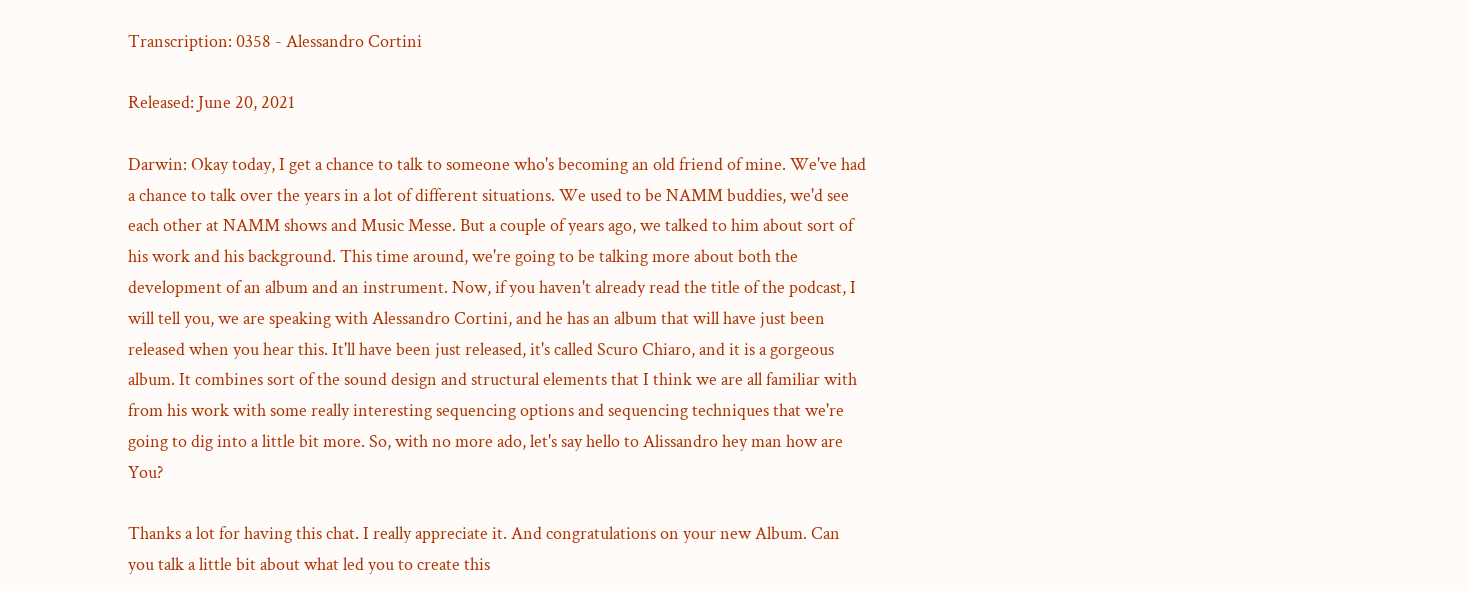Transcription: 0358 - Alessandro Cortini

Released: June 20, 2021

Darwin: Okay today, I get a chance to talk to someone who's becoming an old friend of mine. We've had a chance to talk over the years in a lot of different situations. We used to be NAMM buddies, we'd see each other at NAMM shows and Music Messe. But a couple of years ago, we talked to him about sort of his work and his background. This time around, we're going to be talking more about both the development of an album and an instrument. Now, if you haven't already read the title of the podcast, I will tell you, we are speaking with Alessandro Cortini, and he has an album that will have just been released when you hear this. It'll have been just released, it's called Scuro Chiaro, and it is a gorgeous album. It combines sort of the sound design and structural elements that I think we are all familiar with from his work with some really interesting sequencing options and sequencing techniques that we're going to dig into a little bit more. So, with no more ado, let's say hello to Alissandro hey man how are You?

Thanks a lot for having this chat. I really appreciate it. And congratulations on your new Album. Can you talk a little bit about what led you to create this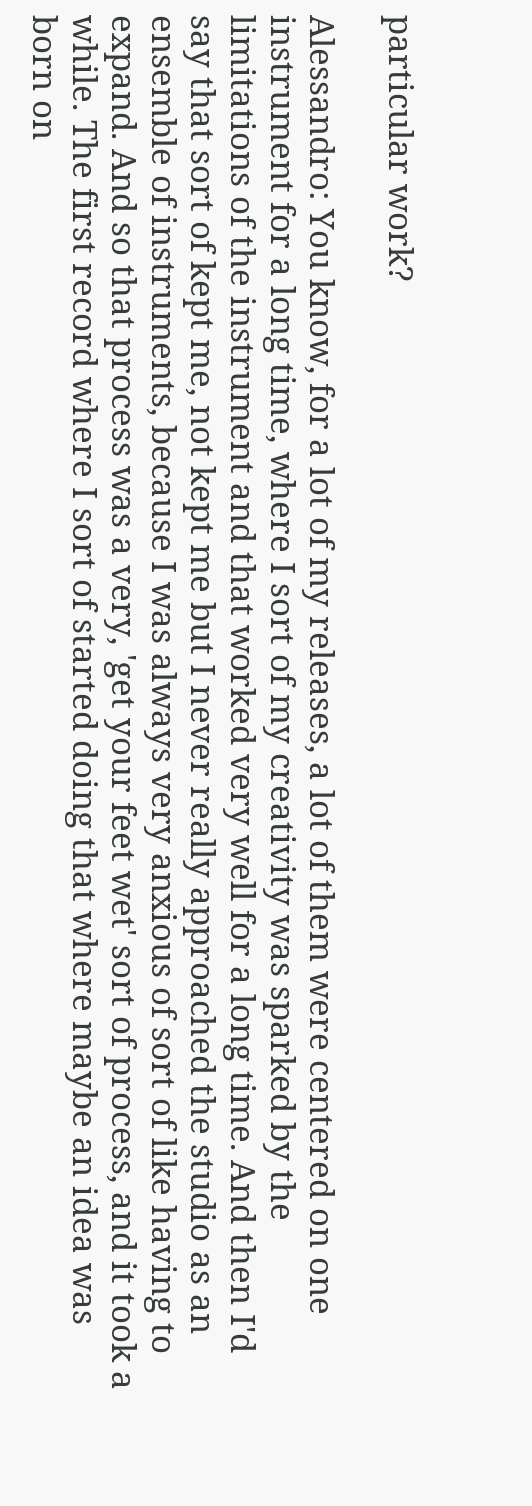particular work?

Alessandro: You know, for a lot of my releases, a lot of them were centered on one instrument for a long time, where I sort of my creativity was sparked by the limitations of the instrument and that worked very well for a long time. And then I'd say that sort of kept me, not kept me but I never really approached the studio as an ensemble of instruments, because I was always very anxious of sort of like having to expand. And so that process was a very, 'get your feet wet' sort of process, and it took a while. The first record where I sort of started doing that where maybe an idea was born on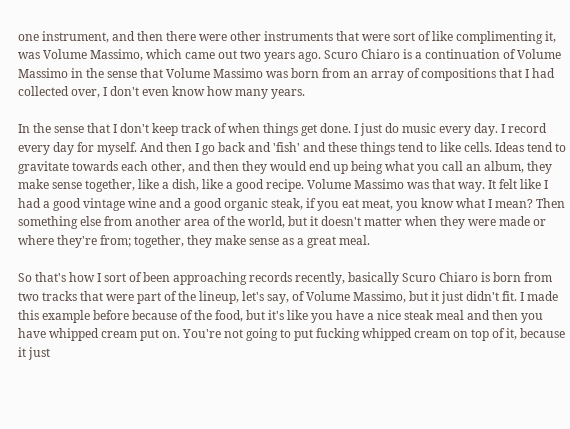one instrument, and then there were other instruments that were sort of like complimenting it, was Volume Massimo, which came out two years ago. Scuro Chiaro is a continuation of Volume Massimo in the sense that Volume Massimo was born from an array of compositions that I had collected over, I don't even know how many years.

In the sense that I don't keep track of when things get done. I just do music every day. I record every day for myself. And then I go back and 'fish' and these things tend to like cells. Ideas tend to gravitate towards each other, and then they would end up being what you call an album, they make sense together, like a dish, like a good recipe. Volume Massimo was that way. It felt like I had a good vintage wine and a good organic steak, if you eat meat, you know what I mean? Then something else from another area of the world, but it doesn't matter when they were made or where they're from; together, they make sense as a great meal.

So that's how I sort of been approaching records recently, basically Scuro Chiaro is born from two tracks that were part of the lineup, let's say, of Volume Massimo, but it just didn't fit. I made this example before because of the food, but it's like you have a nice steak meal and then you have whipped cream put on. You're not going to put fucking whipped cream on top of it, because it just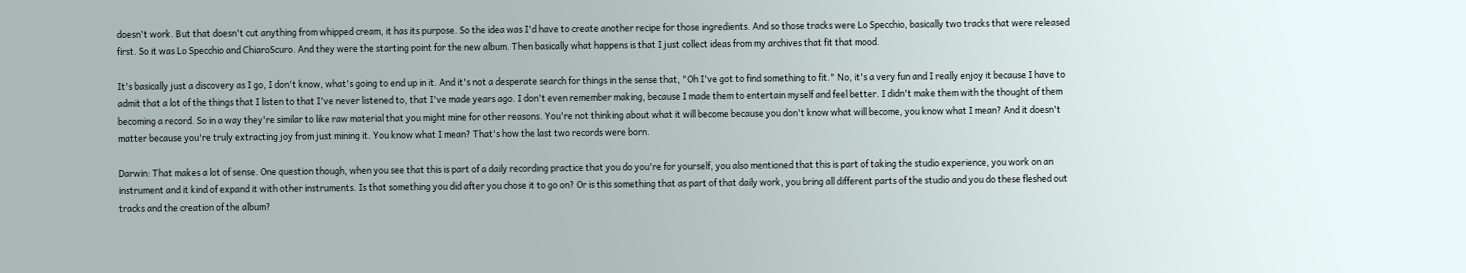doesn't work. But that doesn't cut anything from whipped cream, it has its purpose. So the idea was I'd have to create another recipe for those ingredients. And so those tracks were Lo Specchio, basically two tracks that were released first. So it was Lo Specchio and ChiaroScuro. And they were the starting point for the new album. Then basically what happens is that I just collect ideas from my archives that fit that mood.

It's basically just a discovery as I go, I don't know, what's going to end up in it. And it's not a desperate search for things in the sense that, "Oh I've got to find something to fit." No, it's a very fun and I really enjoy it because I have to admit that a lot of the things that I listen to that I've never listened to, that I've made years ago. I don't even remember making, because I made them to entertain myself and feel better. I didn't make them with the thought of them becoming a record. So in a way they're similar to like raw material that you might mine for other reasons. You're not thinking about what it will become because you don't know what will become, you know what I mean? And it doesn't matter because you're truly extracting joy from just mining it. You know what I mean? That's how the last two records were born.

Darwin: That makes a lot of sense. One question though, when you see that this is part of a daily recording practice that you do you're for yourself, you also mentioned that this is part of taking the studio experience, you work on an instrument and it kind of expand it with other instruments. Is that something you did after you chose it to go on? Or is this something that as part of that daily work, you bring all different parts of the studio and you do these fleshed out tracks and the creation of the album?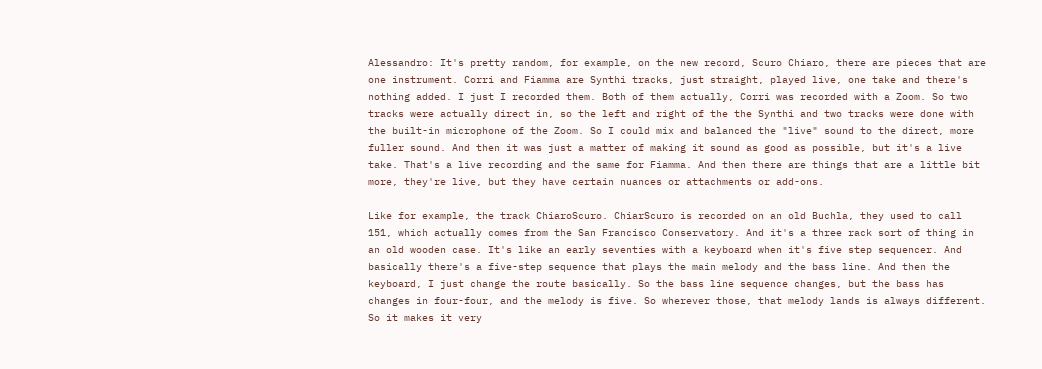Alessandro: It's pretty random, for example, on the new record, Scuro Chiaro, there are pieces that are one instrument. Corri and Fiamma are Synthi tracks, just straight, played live, one take and there's nothing added. I just I recorded them. Both of them actually, Corri was recorded with a Zoom. So two tracks were actually direct in, so the left and right of the the Synthi and two tracks were done with the built-in microphone of the Zoom. So I could mix and balanced the "live" sound to the direct, more fuller sound. And then it was just a matter of making it sound as good as possible, but it's a live take. That's a live recording and the same for Fiamma. And then there are things that are a little bit more, they're live, but they have certain nuances or attachments or add-ons.

Like for example, the track ChiaroScuro. ChiarScuro is recorded on an old Buchla, they used to call 151, which actually comes from the San Francisco Conservatory. And it's a three rack sort of thing in an old wooden case. It's like an early seventies with a keyboard when it's five step sequencer. And basically there's a five-step sequence that plays the main melody and the bass line. And then the keyboard, I just change the route basically. So the bass line sequence changes, but the bass has changes in four-four, and the melody is five. So wherever those, that melody lands is always different. So it makes it very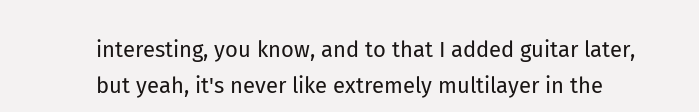interesting, you know, and to that I added guitar later, but yeah, it's never like extremely multilayer in the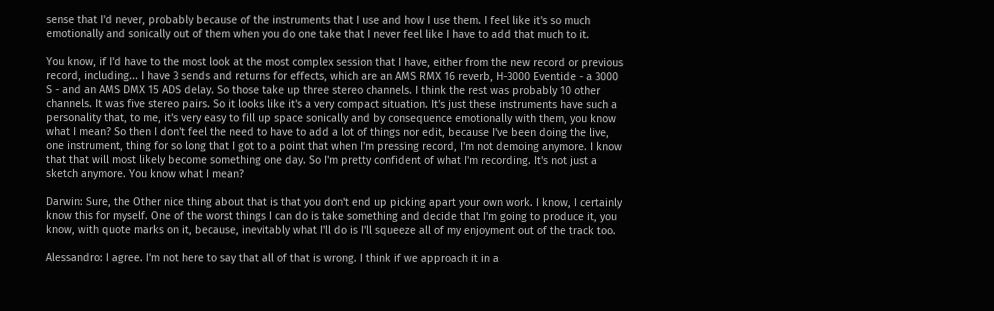sense that I'd never, probably because of the instruments that I use and how I use them. I feel like it's so much emotionally and sonically out of them when you do one take that I never feel like I have to add that much to it.

You know, if I'd have to the most look at the most complex session that I have, either from the new record or previous record, including... I have 3 sends and returns for effects, which are an AMS RMX 16 reverb, H-3000 Eventide - a 3000 S - and an AMS DMX 15 ADS delay. So those take up three stereo channels. I think the rest was probably 10 other channels. It was five stereo pairs. So it looks like it's a very compact situation. It's just these instruments have such a personality that, to me, it's very easy to fill up space sonically and by consequence emotionally with them, you know what I mean? So then I don't feel the need to have to add a lot of things nor edit, because I've been doing the live, one instrument, thing for so long that I got to a point that when I'm pressing record, I'm not demoing anymore. I know that that will most likely become something one day. So I'm pretty confident of what I'm recording. It's not just a sketch anymore. You know what I mean?

Darwin: Sure, the Other nice thing about that is that you don't end up picking apart your own work. I know, I certainly know this for myself. One of the worst things I can do is take something and decide that I'm going to produce it, you know, with quote marks on it, because, inevitably what I'll do is I'll squeeze all of my enjoyment out of the track too.

Alessandro: I agree. I'm not here to say that all of that is wrong. I think if we approach it in a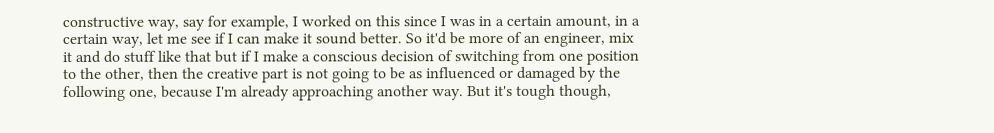constructive way, say for example, I worked on this since I was in a certain amount, in a certain way, let me see if I can make it sound better. So it'd be more of an engineer, mix it and do stuff like that but if I make a conscious decision of switching from one position to the other, then the creative part is not going to be as influenced or damaged by the following one, because I'm already approaching another way. But it's tough though,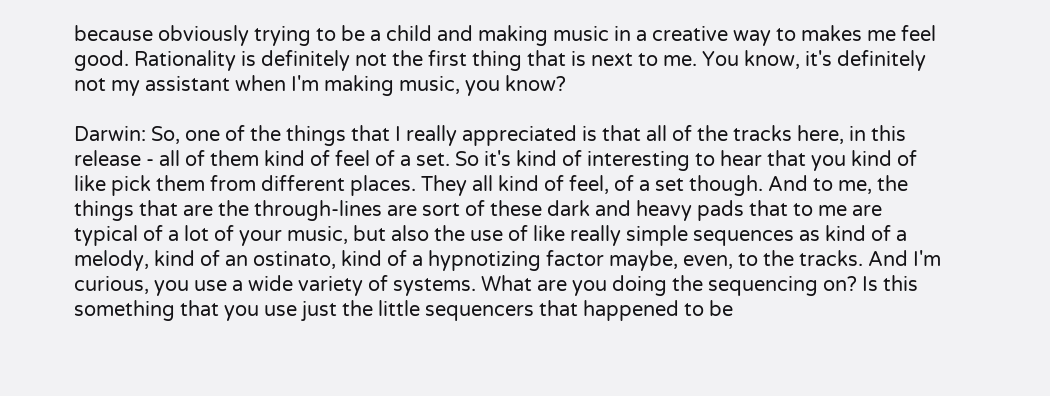because obviously trying to be a child and making music in a creative way to makes me feel good. Rationality is definitely not the first thing that is next to me. You know, it's definitely not my assistant when I'm making music, you know?

Darwin: So, one of the things that I really appreciated is that all of the tracks here, in this release - all of them kind of feel of a set. So it's kind of interesting to hear that you kind of like pick them from different places. They all kind of feel, of a set though. And to me, the things that are the through-lines are sort of these dark and heavy pads that to me are typical of a lot of your music, but also the use of like really simple sequences as kind of a melody, kind of an ostinato, kind of a hypnotizing factor maybe, even, to the tracks. And I'm curious, you use a wide variety of systems. What are you doing the sequencing on? Is this something that you use just the little sequencers that happened to be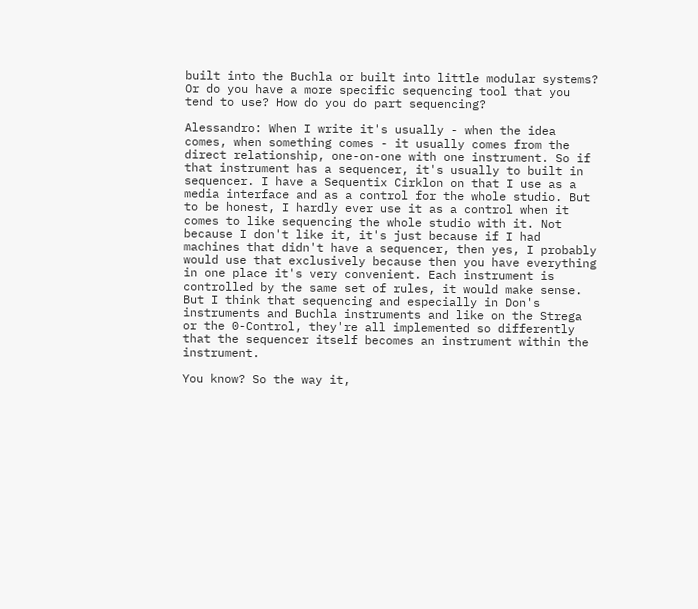built into the Buchla or built into little modular systems? Or do you have a more specific sequencing tool that you tend to use? How do you do part sequencing?

Alessandro: When I write it's usually - when the idea comes, when something comes - it usually comes from the direct relationship, one-on-one with one instrument. So if that instrument has a sequencer, it's usually to built in sequencer. I have a Sequentix Cirklon on that I use as a media interface and as a control for the whole studio. But to be honest, I hardly ever use it as a control when it comes to like sequencing the whole studio with it. Not because I don't like it, it's just because if I had machines that didn't have a sequencer, then yes, I probably would use that exclusively because then you have everything in one place it's very convenient. Each instrument is controlled by the same set of rules, it would make sense. But I think that sequencing and especially in Don's instruments and Buchla instruments and like on the Strega or the 0-Control, they're all implemented so differently that the sequencer itself becomes an instrument within the instrument.

You know? So the way it,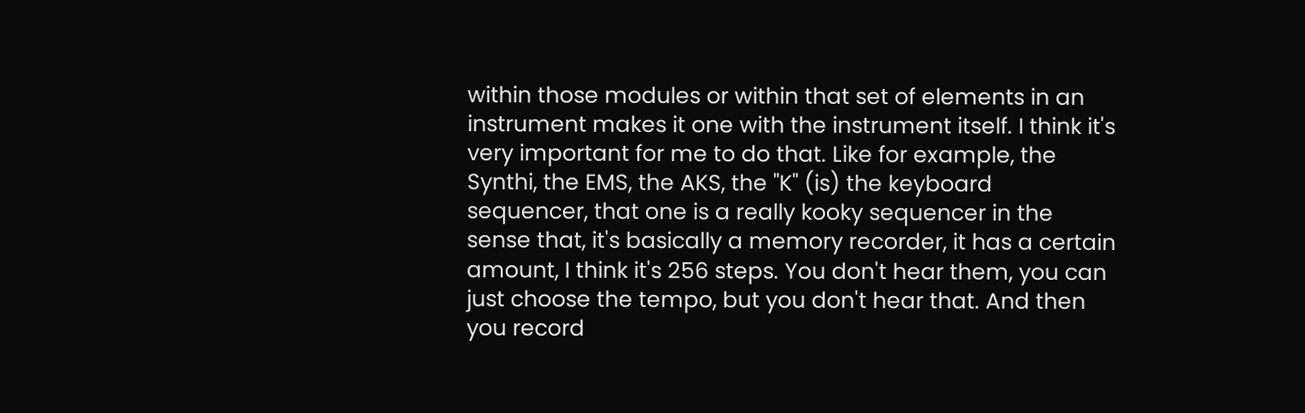within those modules or within that set of elements in an instrument makes it one with the instrument itself. I think it's very important for me to do that. Like for example, the Synthi, the EMS, the AKS, the "K" (is) the keyboard sequencer, that one is a really kooky sequencer in the sense that, it's basically a memory recorder, it has a certain amount, I think it's 256 steps. You don't hear them, you can just choose the tempo, but you don't hear that. And then you record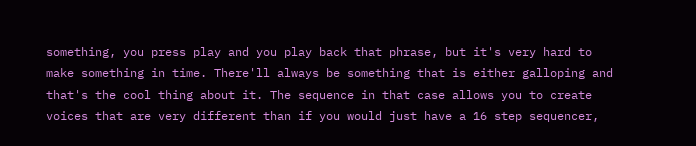something, you press play and you play back that phrase, but it's very hard to make something in time. There'll always be something that is either galloping and that's the cool thing about it. The sequence in that case allows you to create voices that are very different than if you would just have a 16 step sequencer,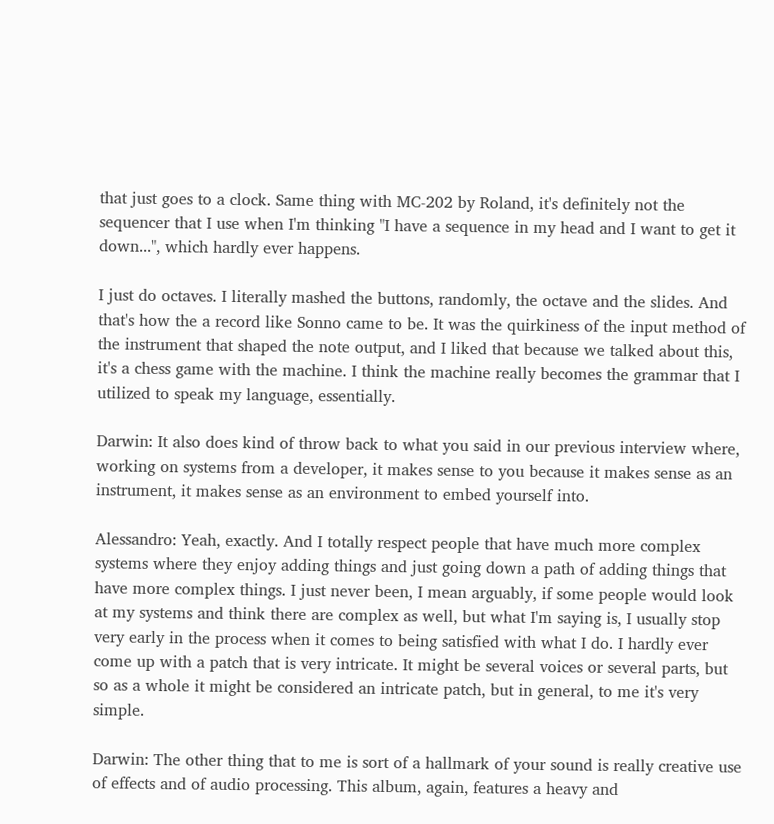that just goes to a clock. Same thing with MC-202 by Roland, it's definitely not the sequencer that I use when I'm thinking "I have a sequence in my head and I want to get it down...", which hardly ever happens.

I just do octaves. I literally mashed the buttons, randomly, the octave and the slides. And that's how the a record like Sonno came to be. It was the quirkiness of the input method of the instrument that shaped the note output, and I liked that because we talked about this, it's a chess game with the machine. I think the machine really becomes the grammar that I utilized to speak my language, essentially.

Darwin: It also does kind of throw back to what you said in our previous interview where, working on systems from a developer, it makes sense to you because it makes sense as an instrument, it makes sense as an environment to embed yourself into.

Alessandro: Yeah, exactly. And I totally respect people that have much more complex systems where they enjoy adding things and just going down a path of adding things that have more complex things. I just never been, I mean arguably, if some people would look at my systems and think there are complex as well, but what I'm saying is, I usually stop very early in the process when it comes to being satisfied with what I do. I hardly ever come up with a patch that is very intricate. It might be several voices or several parts, but so as a whole it might be considered an intricate patch, but in general, to me it's very simple.

Darwin: The other thing that to me is sort of a hallmark of your sound is really creative use of effects and of audio processing. This album, again, features a heavy and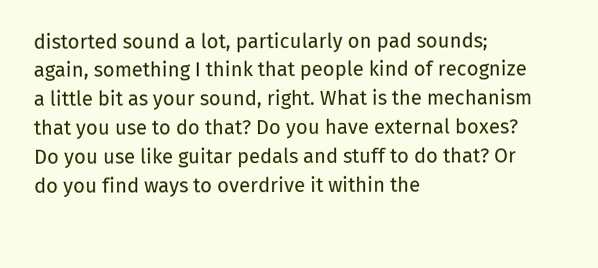distorted sound a lot, particularly on pad sounds; again, something I think that people kind of recognize a little bit as your sound, right. What is the mechanism that you use to do that? Do you have external boxes? Do you use like guitar pedals and stuff to do that? Or do you find ways to overdrive it within the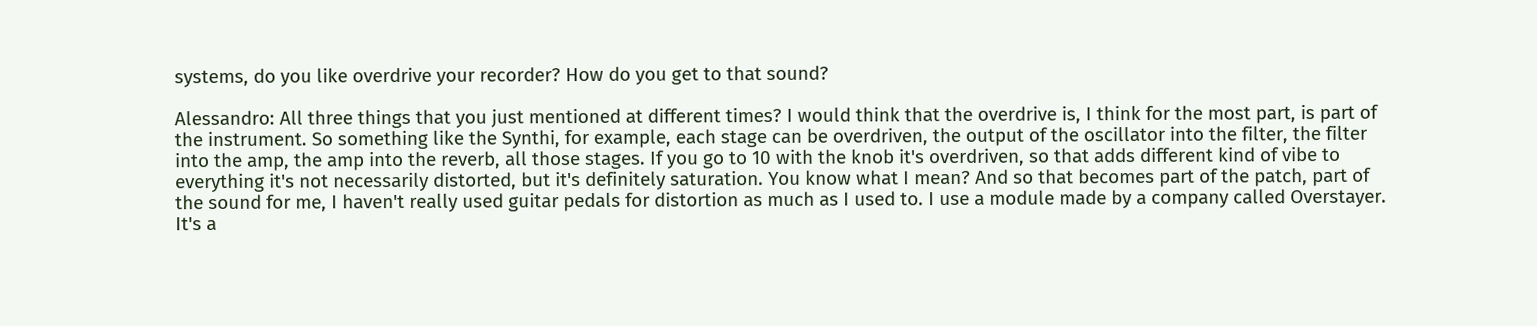systems, do you like overdrive your recorder? How do you get to that sound?

Alessandro: All three things that you just mentioned at different times? I would think that the overdrive is, I think for the most part, is part of the instrument. So something like the Synthi, for example, each stage can be overdriven, the output of the oscillator into the filter, the filter into the amp, the amp into the reverb, all those stages. If you go to 10 with the knob it's overdriven, so that adds different kind of vibe to everything it's not necessarily distorted, but it's definitely saturation. You know what I mean? And so that becomes part of the patch, part of the sound for me, I haven't really used guitar pedals for distortion as much as I used to. I use a module made by a company called Overstayer. It's a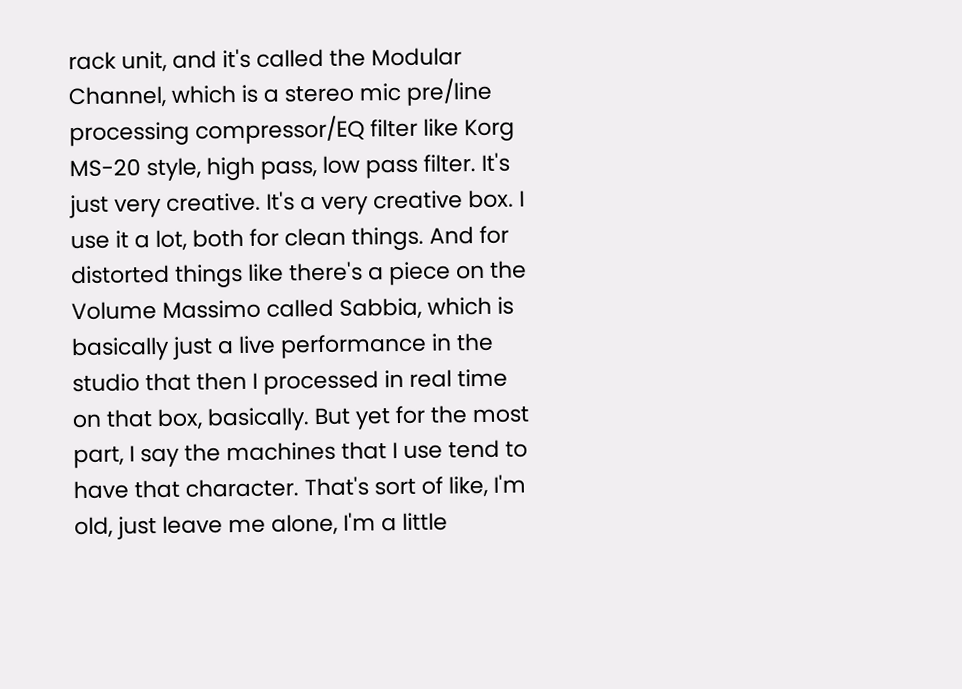rack unit, and it's called the Modular Channel, which is a stereo mic pre/line processing compressor/EQ filter like Korg MS-20 style, high pass, low pass filter. It's just very creative. It's a very creative box. I use it a lot, both for clean things. And for distorted things like there's a piece on the Volume Massimo called Sabbia, which is basically just a live performance in the studio that then I processed in real time on that box, basically. But yet for the most part, I say the machines that I use tend to have that character. That's sort of like, I'm old, just leave me alone, I'm a little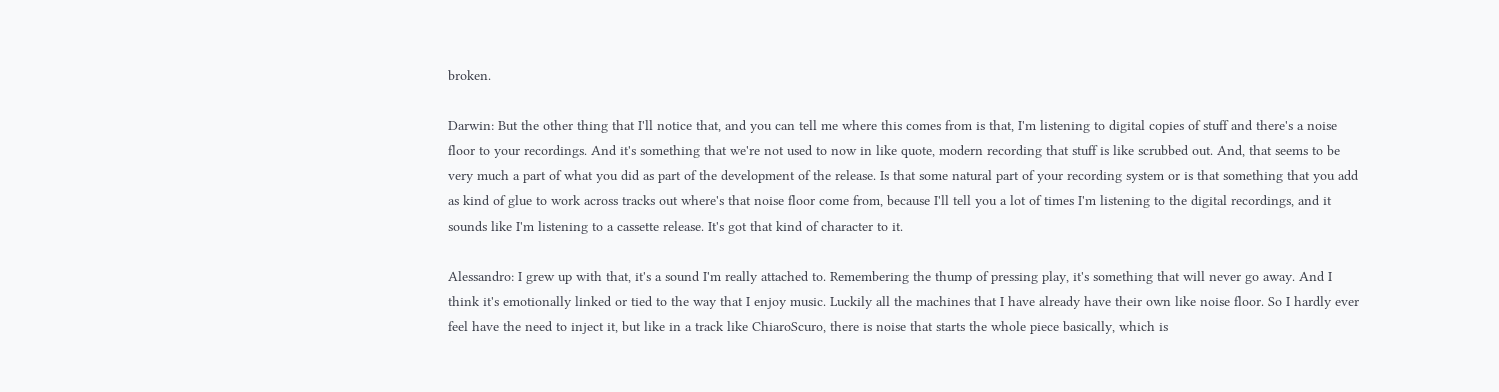broken.

Darwin: But the other thing that I'll notice that, and you can tell me where this comes from is that, I'm listening to digital copies of stuff and there's a noise floor to your recordings. And it's something that we're not used to now in like quote, modern recording that stuff is like scrubbed out. And, that seems to be very much a part of what you did as part of the development of the release. Is that some natural part of your recording system or is that something that you add as kind of glue to work across tracks out where's that noise floor come from, because I'll tell you a lot of times I'm listening to the digital recordings, and it sounds like I'm listening to a cassette release. It's got that kind of character to it.

Alessandro: I grew up with that, it's a sound I'm really attached to. Remembering the thump of pressing play, it's something that will never go away. And I think it's emotionally linked or tied to the way that I enjoy music. Luckily all the machines that I have already have their own like noise floor. So I hardly ever feel have the need to inject it, but like in a track like ChiaroScuro, there is noise that starts the whole piece basically, which is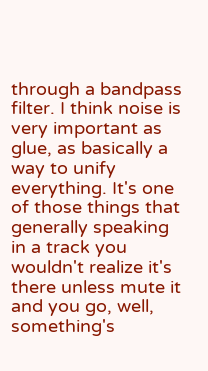through a bandpass filter. I think noise is very important as glue, as basically a way to unify everything. It's one of those things that generally speaking in a track you wouldn't realize it's there unless mute it and you go, well, something's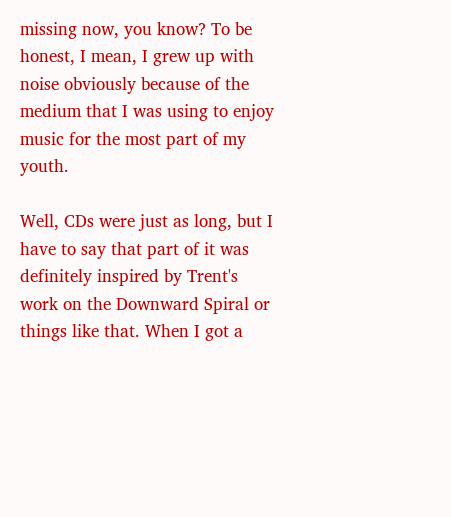missing now, you know? To be honest, I mean, I grew up with noise obviously because of the medium that I was using to enjoy music for the most part of my youth.

Well, CDs were just as long, but I have to say that part of it was definitely inspired by Trent's work on the Downward Spiral or things like that. When I got a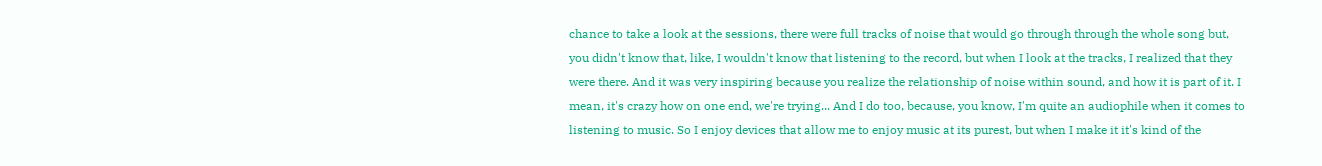chance to take a look at the sessions, there were full tracks of noise that would go through through the whole song but, you didn't know that, like, I wouldn't know that listening to the record, but when I look at the tracks, I realized that they were there. And it was very inspiring because you realize the relationship of noise within sound, and how it is part of it. I mean, it's crazy how on one end, we're trying... And I do too, because, you know, I'm quite an audiophile when it comes to listening to music. So I enjoy devices that allow me to enjoy music at its purest, but when I make it it's kind of the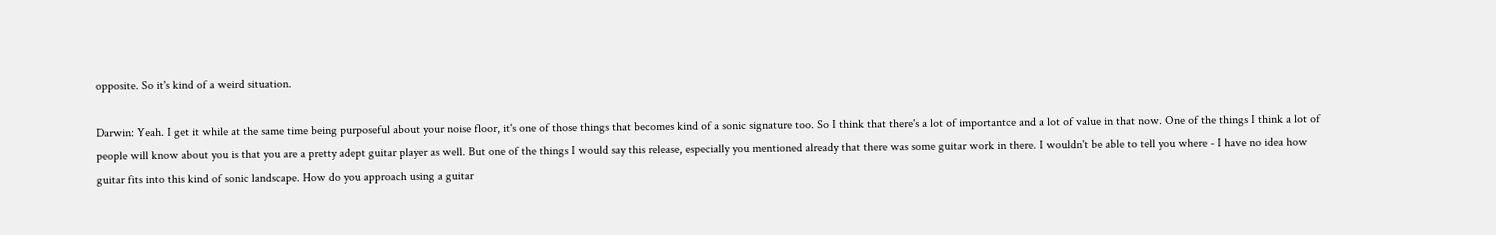opposite. So it's kind of a weird situation.

Darwin: Yeah. I get it while at the same time being purposeful about your noise floor, it's one of those things that becomes kind of a sonic signature too. So I think that there's a lot of importantce and a lot of value in that now. One of the things I think a lot of people will know about you is that you are a pretty adept guitar player as well. But one of the things I would say this release, especially you mentioned already that there was some guitar work in there. I wouldn't be able to tell you where - I have no idea how guitar fits into this kind of sonic landscape. How do you approach using a guitar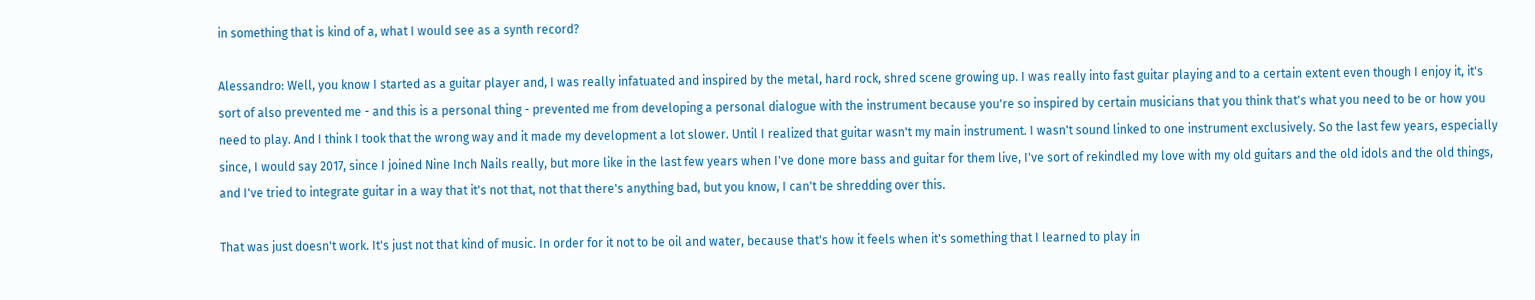in something that is kind of a, what I would see as a synth record?

Alessandro: Well, you know I started as a guitar player and, I was really infatuated and inspired by the metal, hard rock, shred scene growing up. I was really into fast guitar playing and to a certain extent even though I enjoy it, it's sort of also prevented me - and this is a personal thing - prevented me from developing a personal dialogue with the instrument because you're so inspired by certain musicians that you think that's what you need to be or how you need to play. And I think I took that the wrong way and it made my development a lot slower. Until I realized that guitar wasn't my main instrument. I wasn't sound linked to one instrument exclusively. So the last few years, especially since, I would say 2017, since I joined Nine Inch Nails really, but more like in the last few years when I've done more bass and guitar for them live, I've sort of rekindled my love with my old guitars and the old idols and the old things, and I've tried to integrate guitar in a way that it's not that, not that there's anything bad, but you know, I can't be shredding over this.

That was just doesn't work. It's just not that kind of music. In order for it not to be oil and water, because that's how it feels when it's something that I learned to play in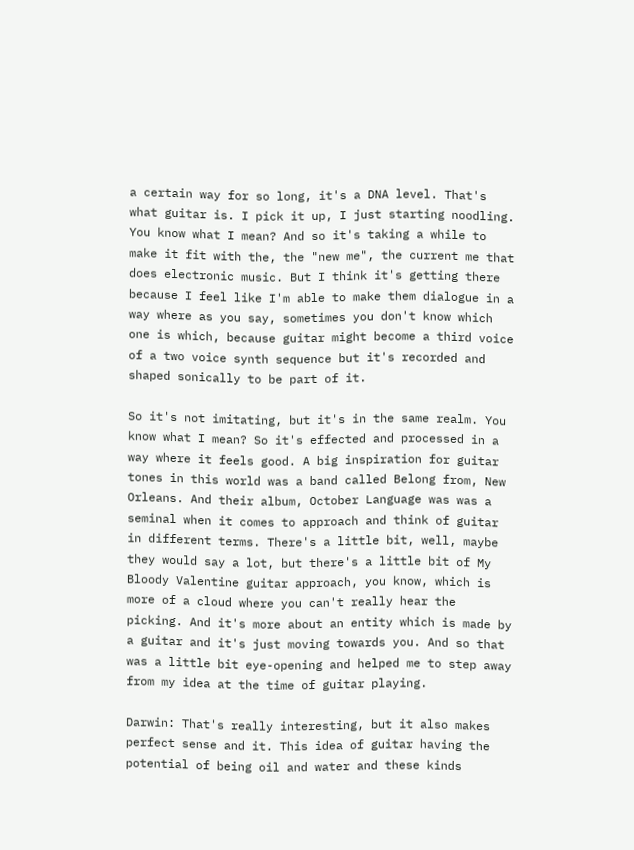a certain way for so long, it's a DNA level. That's what guitar is. I pick it up, I just starting noodling. You know what I mean? And so it's taking a while to make it fit with the, the "new me", the current me that does electronic music. But I think it's getting there because I feel like I'm able to make them dialogue in a way where as you say, sometimes you don't know which one is which, because guitar might become a third voice of a two voice synth sequence but it's recorded and shaped sonically to be part of it.

So it's not imitating, but it's in the same realm. You know what I mean? So it's effected and processed in a way where it feels good. A big inspiration for guitar tones in this world was a band called Belong from, New Orleans. And their album, October Language was was a seminal when it comes to approach and think of guitar in different terms. There's a little bit, well, maybe they would say a lot, but there's a little bit of My Bloody Valentine guitar approach, you know, which is more of a cloud where you can't really hear the picking. And it's more about an entity which is made by a guitar and it's just moving towards you. And so that was a little bit eye-opening and helped me to step away from my idea at the time of guitar playing.

Darwin: That's really interesting, but it also makes perfect sense and it. This idea of guitar having the potential of being oil and water and these kinds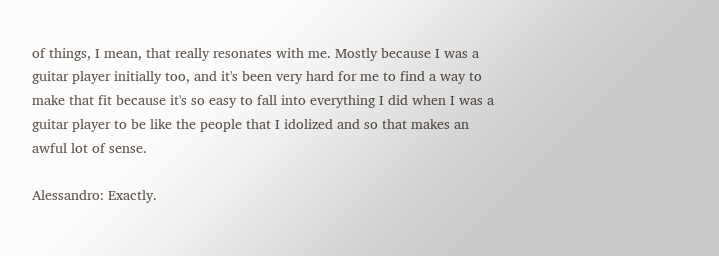of things, I mean, that really resonates with me. Mostly because I was a guitar player initially too, and it's been very hard for me to find a way to make that fit because it's so easy to fall into everything I did when I was a guitar player to be like the people that I idolized and so that makes an awful lot of sense.

Alessandro: Exactly.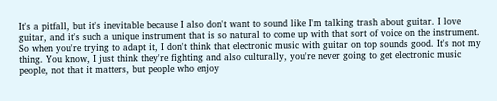It's a pitfall, but it's inevitable because I also don't want to sound like I'm talking trash about guitar. I love guitar, and it's such a unique instrument that is so natural to come up with that sort of voice on the instrument. So when you're trying to adapt it, I don't think that electronic music with guitar on top sounds good. It's not my thing. You know, I just think they're fighting and also culturally, you're never going to get electronic music people, not that it matters, but people who enjoy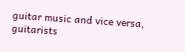guitar music and vice versa, guitarists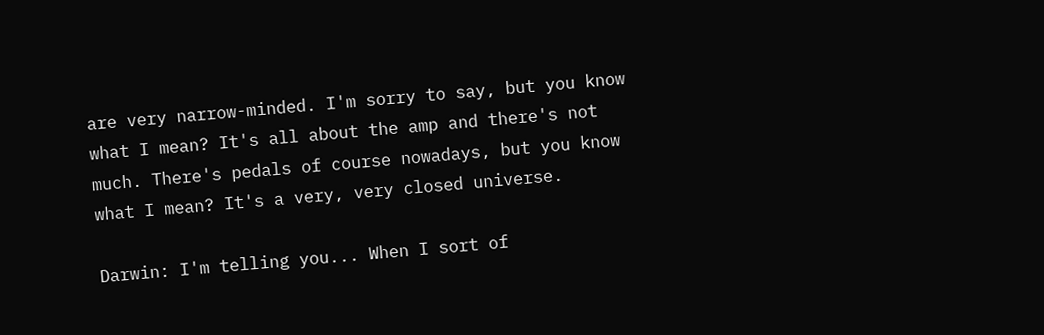are very narrow-minded. I'm sorry to say, but you know what I mean? It's all about the amp and there's not much. There's pedals of course nowadays, but you know what I mean? It's a very, very closed universe.

Darwin: I'm telling you... When I sort of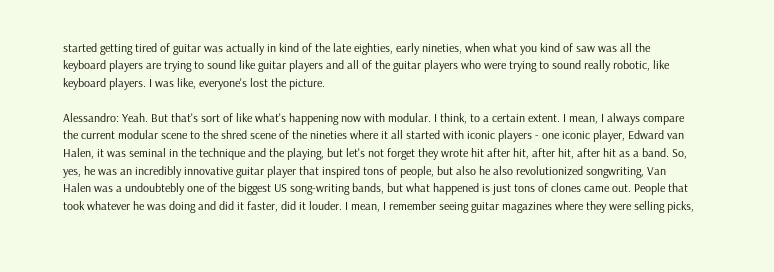started getting tired of guitar was actually in kind of the late eighties, early nineties, when what you kind of saw was all the keyboard players are trying to sound like guitar players and all of the guitar players who were trying to sound really robotic, like keyboard players. I was like, everyone's lost the picture.

Alessandro: Yeah. But that's sort of like what's happening now with modular. I think, to a certain extent. I mean, I always compare the current modular scene to the shred scene of the nineties where it all started with iconic players - one iconic player, Edward van Halen, it was seminal in the technique and the playing, but let's not forget they wrote hit after hit, after hit, after hit as a band. So, yes, he was an incredibly innovative guitar player that inspired tons of people, but also he also revolutionized songwriting, Van Halen was a undoubtebly one of the biggest US song-writing bands, but what happened is just tons of clones came out. People that took whatever he was doing and did it faster, did it louder. I mean, I remember seeing guitar magazines where they were selling picks,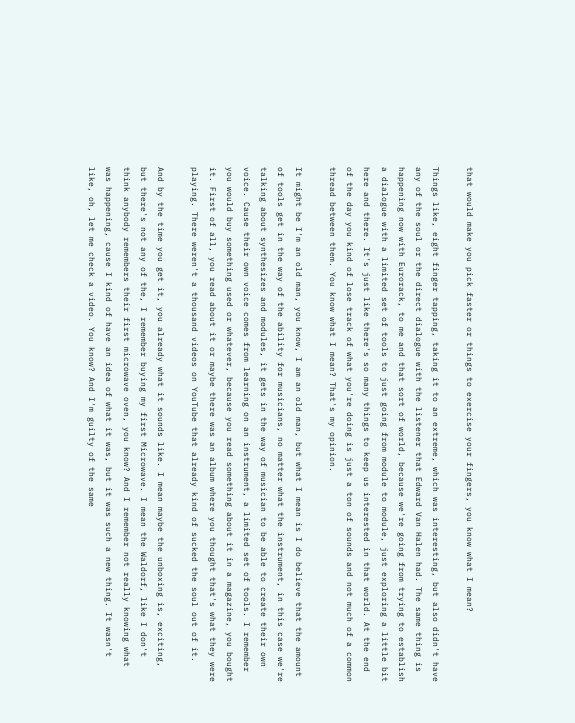that would make you pick faster or things to exercise your fingers, you know what I mean?

Things like, eight finger tapping, taking it to an extreme, which was interesting, but also didn't have any of the soul or the direct dialogue with the listener that Edward Van Halen had. The same thing is happening now with Eurorack, to me and that sort of world, because we're going from trying to establish a dialogue with a limited set of tools to just going from module to module, just exploring a little bit here and there. It's just like there's so many things to keep us interested in that world. At the end of the day you kind of lose track of what you're doing is just a ton of sounds and not much of a common thread between them. You know what I mean? That's my opinion.

It might be I'm an old man, you know, I am an old man, but what I mean is I do believe that the amount of tools get in the way of the ability for musicians, no matter what the instrument, in this case we're talking about synthesizes and modules, it gets in the way of musician to be able to create their own voice. Cause their own voice comes from learning on an instrument, a limited set of tools. I remember you would buy something used or whatever, because you read something about it in a magazine, you bought it. First of all, you read about it or maybe there was an album where you thought that's what they were playing. There weren't a thousand videos on YouTube that already kind of sucked the soul out of it.

And by the time you get it, you already what it sounds like. I mean maybe the unboxing is, exciting, but there's not any of the, I remember buying my first Microwave. I mean the Waldorf, like I don't think anybody remembers their first microwave oven, you know? And I remember not really knowing what was happening, cause I kind of have an idea of what it was, but it was such a new thing. It wasn't like, oh, let me check a video. You know? And I'm guilty of the same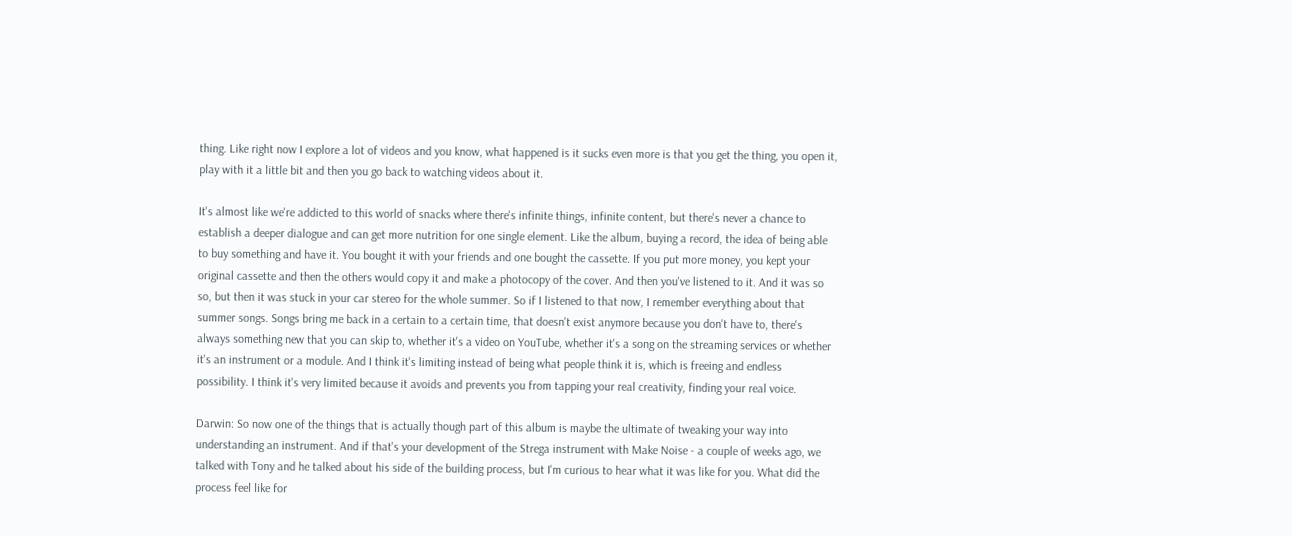thing. Like right now I explore a lot of videos and you know, what happened is it sucks even more is that you get the thing, you open it, play with it a little bit and then you go back to watching videos about it.

It's almost like we're addicted to this world of snacks where there's infinite things, infinite content, but there's never a chance to establish a deeper dialogue and can get more nutrition for one single element. Like the album, buying a record, the idea of being able to buy something and have it. You bought it with your friends and one bought the cassette. If you put more money, you kept your original cassette and then the others would copy it and make a photocopy of the cover. And then you've listened to it. And it was so so, but then it was stuck in your car stereo for the whole summer. So if I listened to that now, I remember everything about that summer songs. Songs bring me back in a certain to a certain time, that doesn't exist anymore because you don't have to, there's always something new that you can skip to, whether it's a video on YouTube, whether it's a song on the streaming services or whether it's an instrument or a module. And I think it's limiting instead of being what people think it is, which is freeing and endless possibility. I think it's very limited because it avoids and prevents you from tapping your real creativity, finding your real voice.

Darwin: So now one of the things that is actually though part of this album is maybe the ultimate of tweaking your way into understanding an instrument. And if that's your development of the Strega instrument with Make Noise - a couple of weeks ago, we talked with Tony and he talked about his side of the building process, but I'm curious to hear what it was like for you. What did the process feel like for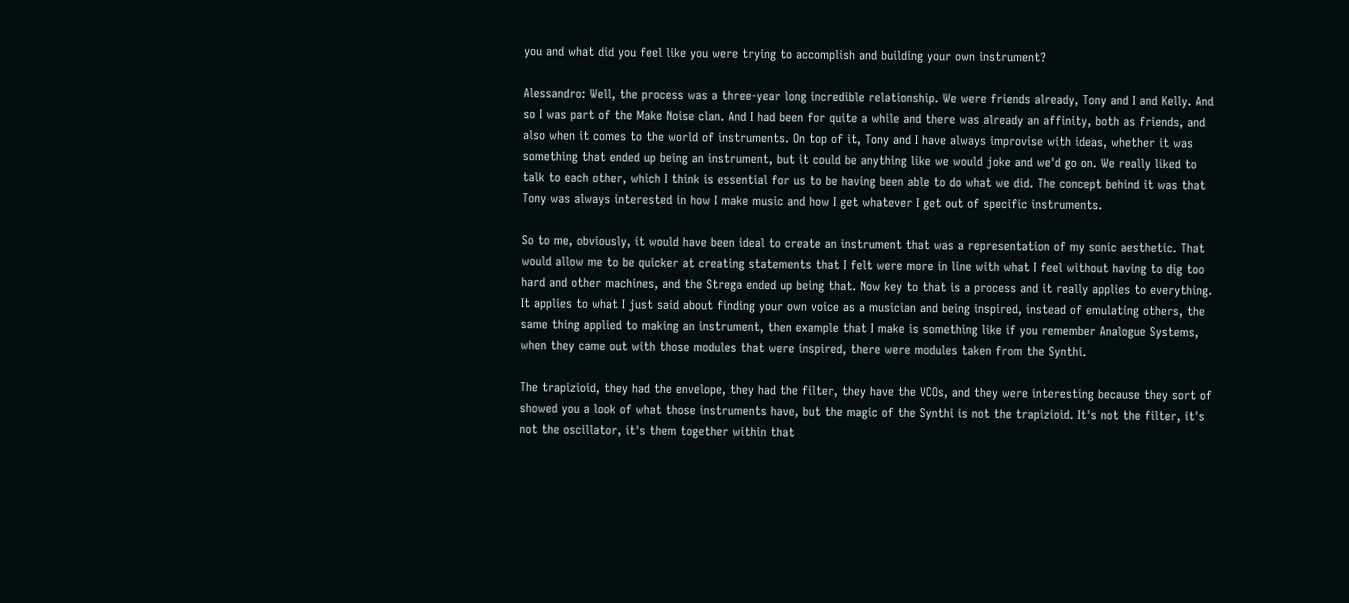you and what did you feel like you were trying to accomplish and building your own instrument?

Alessandro: Well, the process was a three-year long incredible relationship. We were friends already, Tony and I and Kelly. And so I was part of the Make Noise clan. And I had been for quite a while and there was already an affinity, both as friends, and also when it comes to the world of instruments. On top of it, Tony and I have always improvise with ideas, whether it was something that ended up being an instrument, but it could be anything like we would joke and we'd go on. We really liked to talk to each other, which I think is essential for us to be having been able to do what we did. The concept behind it was that Tony was always interested in how I make music and how I get whatever I get out of specific instruments.

So to me, obviously, it would have been ideal to create an instrument that was a representation of my sonic aesthetic. That would allow me to be quicker at creating statements that I felt were more in line with what I feel without having to dig too hard and other machines, and the Strega ended up being that. Now key to that is a process and it really applies to everything. It applies to what I just said about finding your own voice as a musician and being inspired, instead of emulating others, the same thing applied to making an instrument, then example that I make is something like if you remember Analogue Systems, when they came out with those modules that were inspired, there were modules taken from the Synthi.

The trapizioid, they had the envelope, they had the filter, they have the VCOs, and they were interesting because they sort of showed you a look of what those instruments have, but the magic of the Synthi is not the trapizioid. It's not the filter, it's not the oscillator, it's them together within that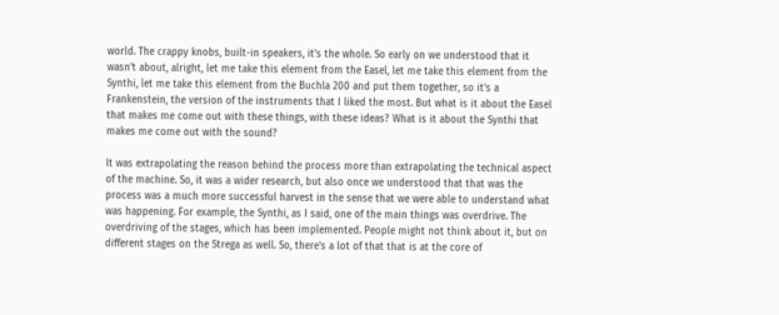world. The crappy knobs, built-in speakers, it's the whole. So early on we understood that it wasn't about, alright, let me take this element from the Easel, let me take this element from the Synthi, let me take this element from the Buchla 200 and put them together, so it's a Frankenstein, the version of the instruments that I liked the most. But what is it about the Easel that makes me come out with these things, with these ideas? What is it about the Synthi that makes me come out with the sound?

It was extrapolating the reason behind the process more than extrapolating the technical aspect of the machine. So, it was a wider research, but also once we understood that that was the process was a much more successful harvest in the sense that we were able to understand what was happening. For example, the Synthi, as I said, one of the main things was overdrive. The overdriving of the stages, which has been implemented. People might not think about it, but on different stages on the Strega as well. So, there's a lot of that that is at the core of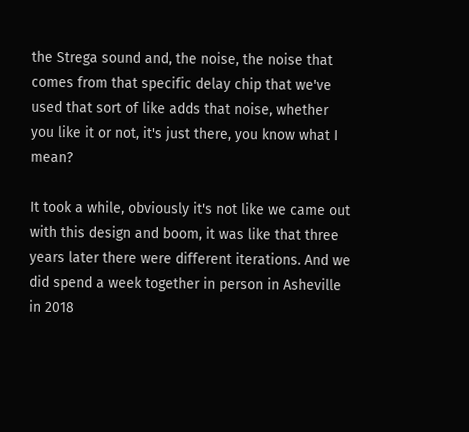the Strega sound and, the noise, the noise that comes from that specific delay chip that we've used that sort of like adds that noise, whether you like it or not, it's just there, you know what I mean?

It took a while, obviously it's not like we came out with this design and boom, it was like that three years later there were different iterations. And we did spend a week together in person in Asheville in 2018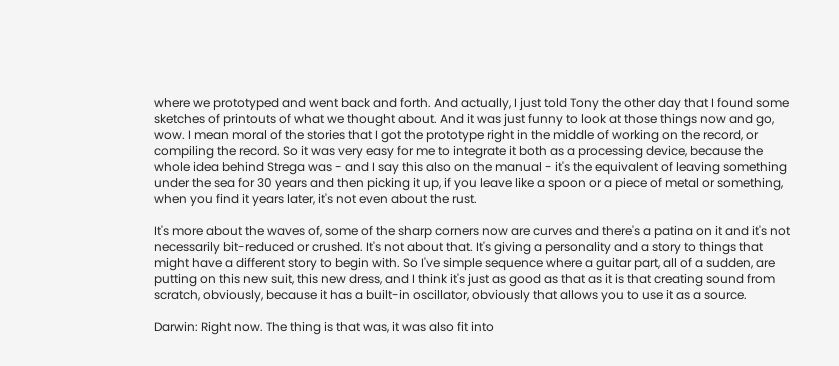where we prototyped and went back and forth. And actually, I just told Tony the other day that I found some sketches of printouts of what we thought about. And it was just funny to look at those things now and go, wow. I mean moral of the stories that I got the prototype right in the middle of working on the record, or compiling the record. So it was very easy for me to integrate it both as a processing device, because the whole idea behind Strega was - and I say this also on the manual - it's the equivalent of leaving something under the sea for 30 years and then picking it up, if you leave like a spoon or a piece of metal or something, when you find it years later, it's not even about the rust.

It's more about the waves of, some of the sharp corners now are curves and there's a patina on it and it's not necessarily bit-reduced or crushed. It's not about that. It's giving a personality and a story to things that might have a different story to begin with. So I've simple sequence where a guitar part, all of a sudden, are putting on this new suit, this new dress, and I think it's just as good as that as it is that creating sound from scratch, obviously, because it has a built-in oscillator, obviously that allows you to use it as a source.

Darwin: Right now. The thing is that was, it was also fit into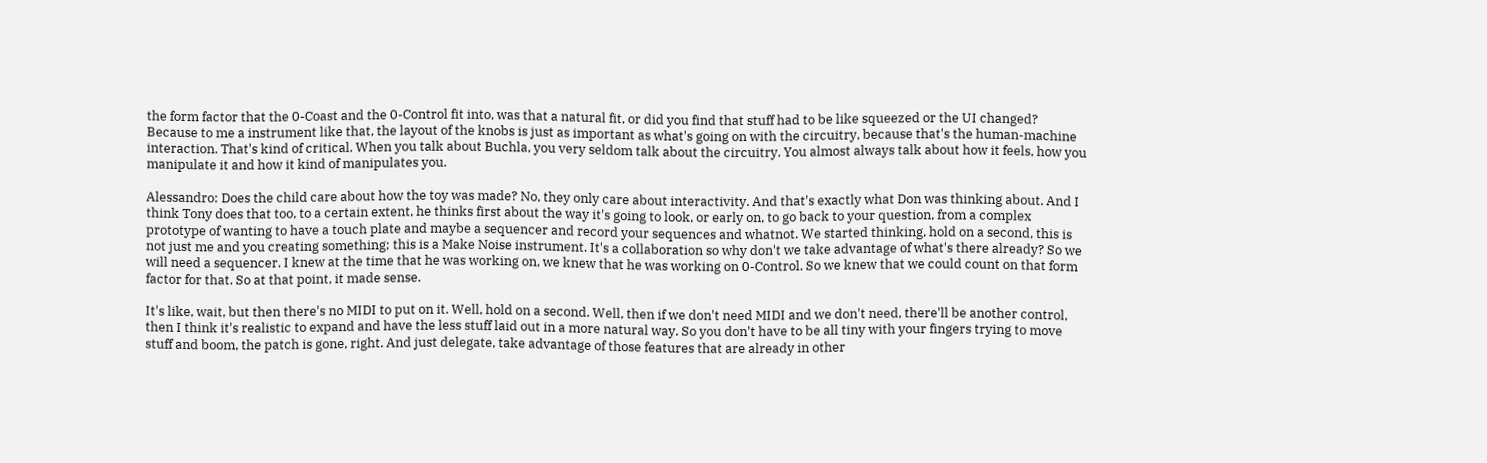the form factor that the 0-Coast and the 0-Control fit into, was that a natural fit, or did you find that stuff had to be like squeezed or the UI changed? Because to me a instrument like that, the layout of the knobs is just as important as what's going on with the circuitry, because that's the human-machine interaction. That's kind of critical. When you talk about Buchla, you very seldom talk about the circuitry. You almost always talk about how it feels, how you manipulate it and how it kind of manipulates you.

Alessandro: Does the child care about how the toy was made? No, they only care about interactivity. And that's exactly what Don was thinking about. And I think Tony does that too, to a certain extent, he thinks first about the way it's going to look, or early on, to go back to your question, from a complex prototype of wanting to have a touch plate and maybe a sequencer and record your sequences and whatnot. We started thinking, hold on a second, this is not just me and you creating something; this is a Make Noise instrument. It's a collaboration so why don't we take advantage of what's there already? So we will need a sequencer. I knew at the time that he was working on, we knew that he was working on 0-Control. So we knew that we could count on that form factor for that. So at that point, it made sense.

It's like, wait, but then there's no MIDI to put on it. Well, hold on a second. Well, then if we don't need MIDI and we don't need, there'll be another control, then I think it's realistic to expand and have the less stuff laid out in a more natural way. So you don't have to be all tiny with your fingers trying to move stuff and boom, the patch is gone, right. And just delegate, take advantage of those features that are already in other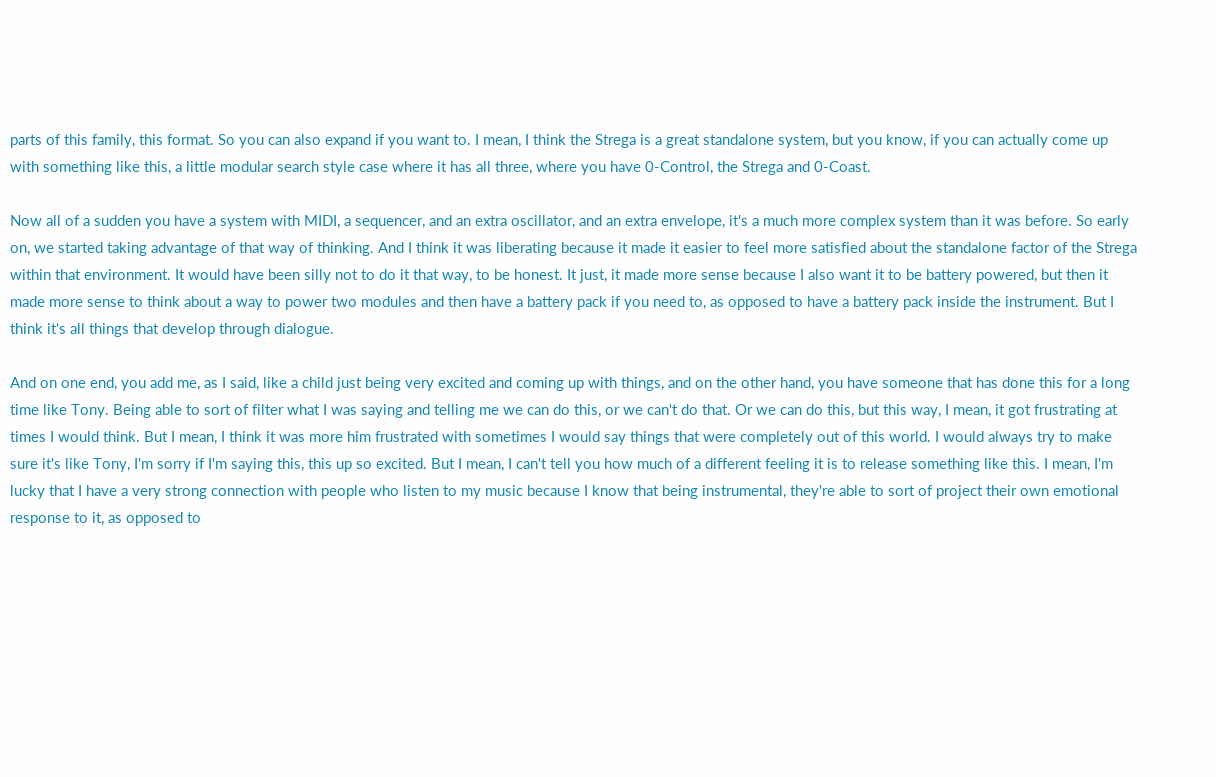parts of this family, this format. So you can also expand if you want to. I mean, I think the Strega is a great standalone system, but you know, if you can actually come up with something like this, a little modular search style case where it has all three, where you have 0-Control, the Strega and 0-Coast.

Now all of a sudden you have a system with MIDI, a sequencer, and an extra oscillator, and an extra envelope, it's a much more complex system than it was before. So early on, we started taking advantage of that way of thinking. And I think it was liberating because it made it easier to feel more satisfied about the standalone factor of the Strega within that environment. It would have been silly not to do it that way, to be honest. It just, it made more sense because I also want it to be battery powered, but then it made more sense to think about a way to power two modules and then have a battery pack if you need to, as opposed to have a battery pack inside the instrument. But I think it's all things that develop through dialogue.

And on one end, you add me, as I said, like a child just being very excited and coming up with things, and on the other hand, you have someone that has done this for a long time like Tony. Being able to sort of filter what I was saying and telling me we can do this, or we can't do that. Or we can do this, but this way, I mean, it got frustrating at times I would think. But I mean, I think it was more him frustrated with sometimes I would say things that were completely out of this world. I would always try to make sure it's like Tony, I'm sorry if I'm saying this, this up so excited. But I mean, I can't tell you how much of a different feeling it is to release something like this. I mean, I'm lucky that I have a very strong connection with people who listen to my music because I know that being instrumental, they're able to sort of project their own emotional response to it, as opposed to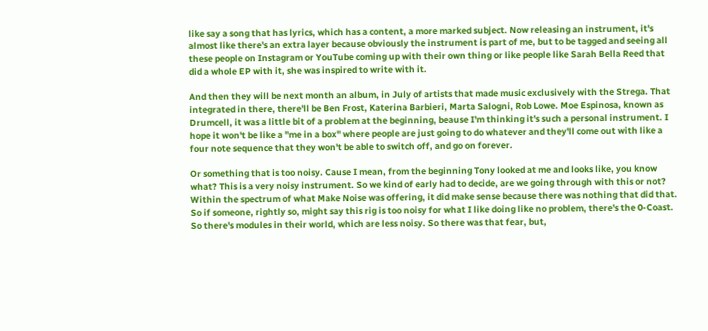like say a song that has lyrics, which has a content, a more marked subject. Now releasing an instrument, it's almost like there's an extra layer because obviously the instrument is part of me, but to be tagged and seeing all these people on Instagram or YouTube coming up with their own thing or like people like Sarah Bella Reed that did a whole EP with it, she was inspired to write with it.

And then they will be next month an album, in July of artists that made music exclusively with the Strega. That integrated in there, there'll be Ben Frost, Katerina Barbieri, Marta Salogni, Rob Lowe. Moe Espinosa, known as Drumcell, it was a little bit of a problem at the beginning, beause I'm thinking it's such a personal instrument. I hope it won't be like a "me in a box" where people are just going to do whatever and they'll come out with like a four note sequence that they won't be able to switch off, and go on forever.

Or something that is too noisy. Cause I mean, from the beginning Tony looked at me and looks like, you know what? This is a very noisy instrument. So we kind of early had to decide, are we going through with this or not? Within the spectrum of what Make Noise was offering, it did make sense because there was nothing that did that. So if someone, rightly so, might say this rig is too noisy for what I like doing like no problem, there's the 0-Coast. So there's modules in their world, which are less noisy. So there was that fear, but,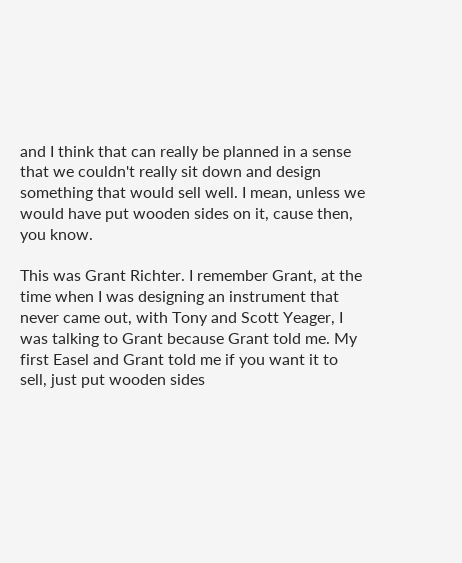and I think that can really be planned in a sense that we couldn't really sit down and design something that would sell well. I mean, unless we would have put wooden sides on it, cause then, you know.

This was Grant Richter. I remember Grant, at the time when I was designing an instrument that never came out, with Tony and Scott Yeager, I was talking to Grant because Grant told me. My first Easel and Grant told me if you want it to sell, just put wooden sides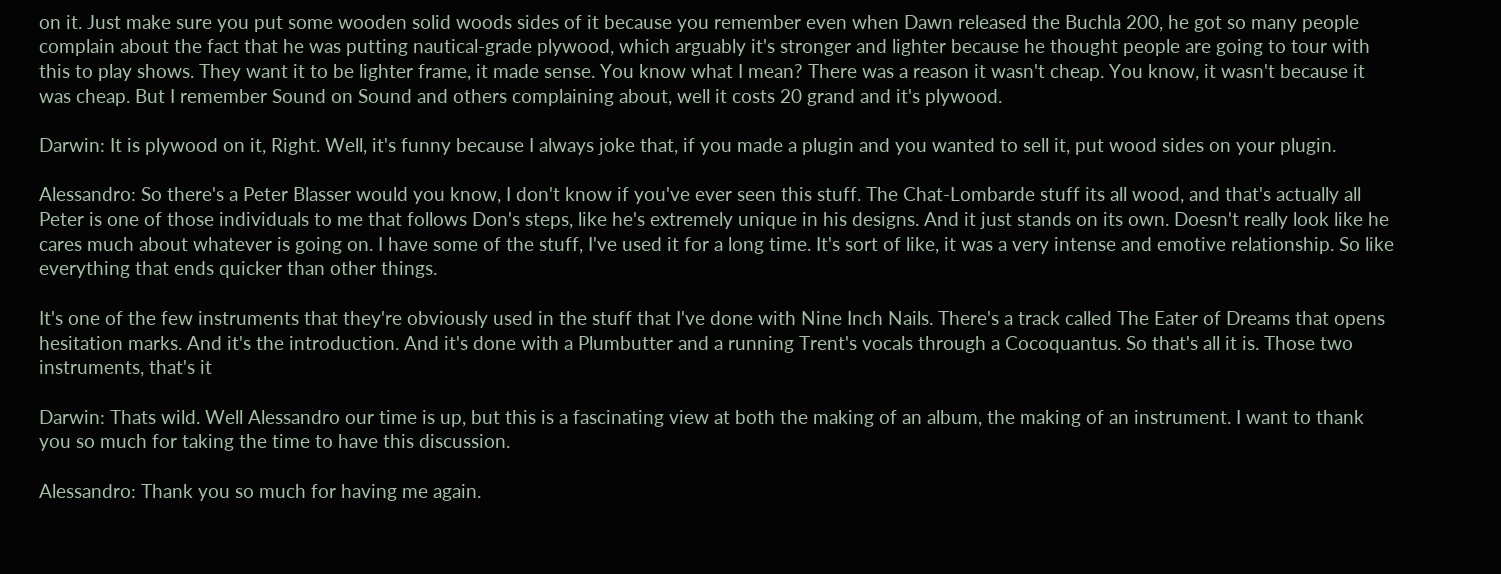on it. Just make sure you put some wooden solid woods sides of it because you remember even when Dawn released the Buchla 200, he got so many people complain about the fact that he was putting nautical-grade plywood, which arguably it's stronger and lighter because he thought people are going to tour with this to play shows. They want it to be lighter frame, it made sense. You know what I mean? There was a reason it wasn't cheap. You know, it wasn't because it was cheap. But I remember Sound on Sound and others complaining about, well it costs 20 grand and it's plywood.

Darwin: It is plywood on it, Right. Well, it's funny because I always joke that, if you made a plugin and you wanted to sell it, put wood sides on your plugin.

Alessandro: So there's a Peter Blasser would you know, I don't know if you've ever seen this stuff. The Chat-Lombarde stuff its all wood, and that's actually all Peter is one of those individuals to me that follows Don's steps, like he's extremely unique in his designs. And it just stands on its own. Doesn't really look like he cares much about whatever is going on. I have some of the stuff, I've used it for a long time. It's sort of like, it was a very intense and emotive relationship. So like everything that ends quicker than other things.

It's one of the few instruments that they're obviously used in the stuff that I've done with Nine Inch Nails. There's a track called The Eater of Dreams that opens hesitation marks. And it's the introduction. And it's done with a Plumbutter and a running Trent's vocals through a Cocoquantus. So that's all it is. Those two instruments, that's it

Darwin: Thats wild. Well Alessandro our time is up, but this is a fascinating view at both the making of an album, the making of an instrument. I want to thank you so much for taking the time to have this discussion.

Alessandro: Thank you so much for having me again.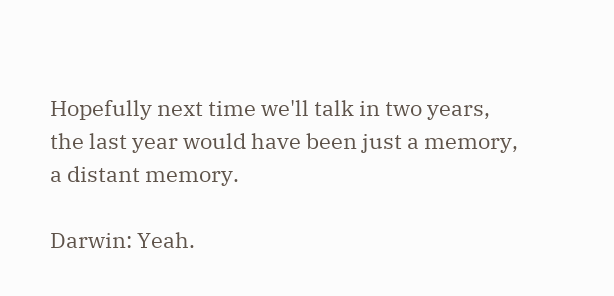Hopefully next time we'll talk in two years, the last year would have been just a memory, a distant memory.

Darwin: Yeah.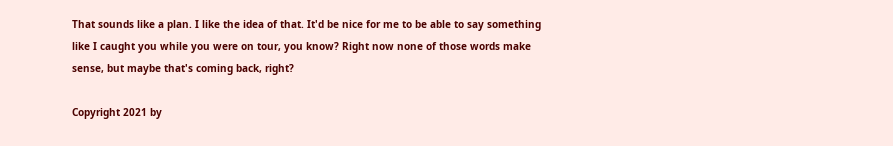That sounds like a plan. I like the idea of that. It'd be nice for me to be able to say something like I caught you while you were on tour, you know? Right now none of those words make sense, but maybe that's coming back, right?

Copyright 2021 by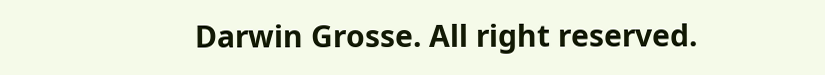Darwin Grosse. All right reserved.